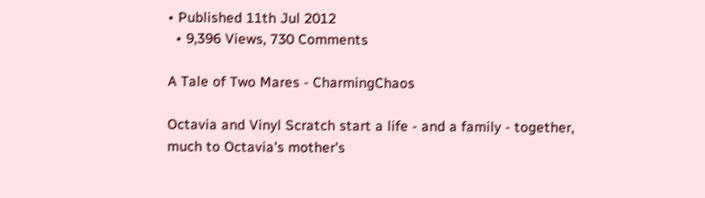• Published 11th Jul 2012
  • 9,396 Views, 730 Comments

A Tale of Two Mares - CharmingChaos

Octavia and Vinyl Scratch start a life - and a family - together, much to Octavia's mother's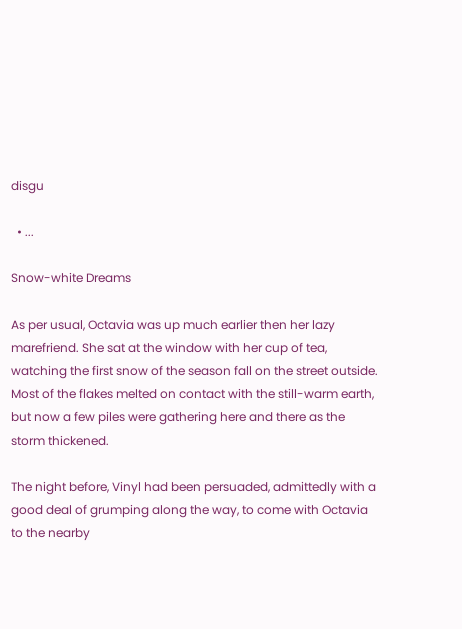disgu

  • ...

Snow-white Dreams

As per usual, Octavia was up much earlier then her lazy marefriend. She sat at the window with her cup of tea, watching the first snow of the season fall on the street outside. Most of the flakes melted on contact with the still-warm earth, but now a few piles were gathering here and there as the storm thickened.

The night before, Vinyl had been persuaded, admittedly with a good deal of grumping along the way, to come with Octavia to the nearby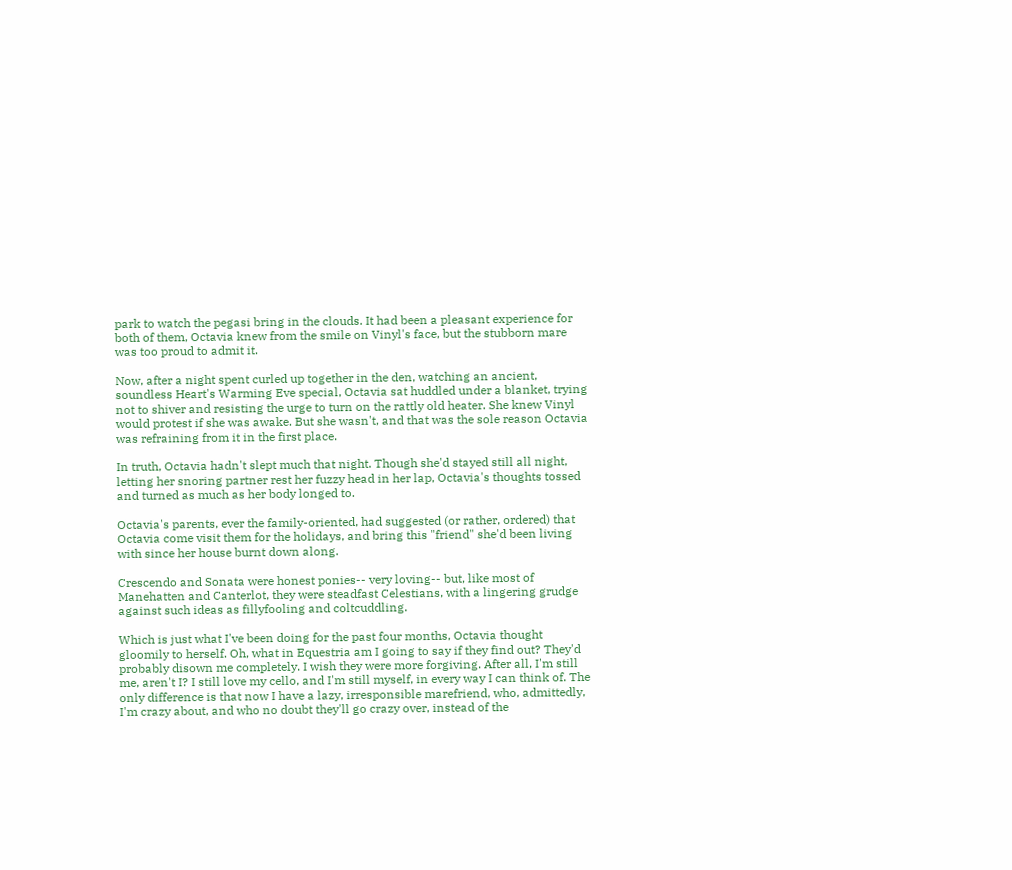park to watch the pegasi bring in the clouds. It had been a pleasant experience for both of them, Octavia knew from the smile on Vinyl's face, but the stubborn mare was too proud to admit it.

Now, after a night spent curled up together in the den, watching an ancient, soundless Heart's Warming Eve special, Octavia sat huddled under a blanket, trying not to shiver and resisting the urge to turn on the rattly old heater. She knew Vinyl would protest if she was awake. But she wasn't, and that was the sole reason Octavia was refraining from it in the first place.

In truth, Octavia hadn't slept much that night. Though she'd stayed still all night, letting her snoring partner rest her fuzzy head in her lap, Octavia's thoughts tossed and turned as much as her body longed to.

Octavia's parents, ever the family-oriented, had suggested (or rather, ordered) that Octavia come visit them for the holidays, and bring this "friend" she'd been living with since her house burnt down along.

Crescendo and Sonata were honest ponies-- very loving-- but, like most of Manehatten and Canterlot, they were steadfast Celestians, with a lingering grudge against such ideas as fillyfooling and coltcuddling.

Which is just what I've been doing for the past four months, Octavia thought gloomily to herself. Oh, what in Equestria am I going to say if they find out? They'd probably disown me completely. I wish they were more forgiving. After all, I'm still me, aren't I? I still love my cello, and I'm still myself, in every way I can think of. The only difference is that now I have a lazy, irresponsible marefriend, who, admittedly, I'm crazy about, and who no doubt they'll go crazy over, instead of the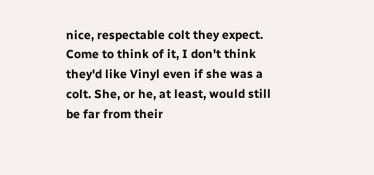nice, respectable colt they expect. Come to think of it, I don't think they'd like Vinyl even if she was a colt. She, or he, at least, would still be far from their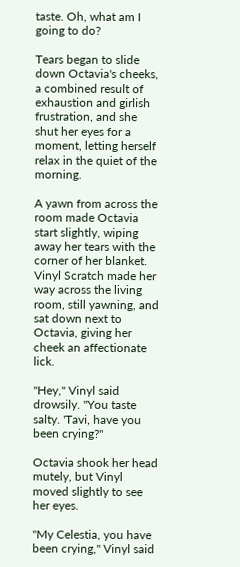taste. Oh, what am I going to do?

Tears began to slide down Octavia's cheeks, a combined result of exhaustion and girlish frustration, and she shut her eyes for a moment, letting herself relax in the quiet of the morning.

A yawn from across the room made Octavia start slightly, wiping away her tears with the corner of her blanket. Vinyl Scratch made her way across the living room, still yawning, and sat down next to Octavia, giving her cheek an affectionate lick.

"Hey," Vinyl said drowsily. "You taste salty. 'Tavi, have you been crying?"

Octavia shook her head mutely, but Vinyl moved slightly to see her eyes.

"My Celestia, you have been crying," Vinyl said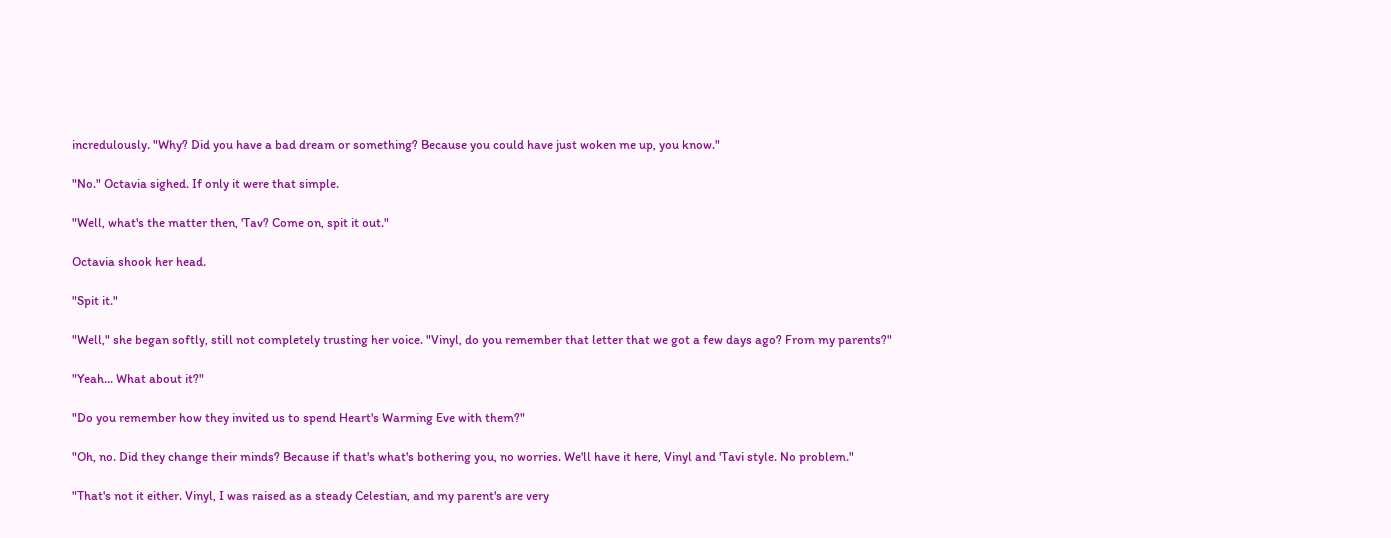incredulously. "Why? Did you have a bad dream or something? Because you could have just woken me up, you know."

"No." Octavia sighed. If only it were that simple.

"Well, what's the matter then, 'Tav? Come on, spit it out."

Octavia shook her head.

"Spit it."

"Well," she began softly, still not completely trusting her voice. "Vinyl, do you remember that letter that we got a few days ago? From my parents?"

"Yeah... What about it?"

"Do you remember how they invited us to spend Heart's Warming Eve with them?"

"Oh, no. Did they change their minds? Because if that's what's bothering you, no worries. We'll have it here, Vinyl and 'Tavi style. No problem."

"That's not it either. Vinyl, I was raised as a steady Celestian, and my parent's are very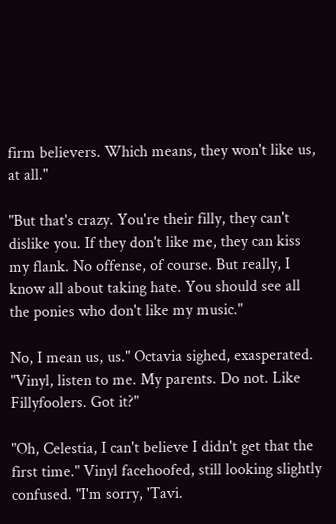firm believers. Which means, they won't like us, at all."

"But that's crazy. You're their filly, they can't dislike you. If they don't like me, they can kiss my flank. No offense, of course. But really, I know all about taking hate. You should see all the ponies who don't like my music."

No, I mean us, us." Octavia sighed, exasperated. "Vinyl, listen to me. My parents. Do not. Like Fillyfoolers. Got it?"

"Oh, Celestia, I can't believe I didn't get that the first time." Vinyl facehoofed, still looking slightly confused. "I'm sorry, 'Tavi.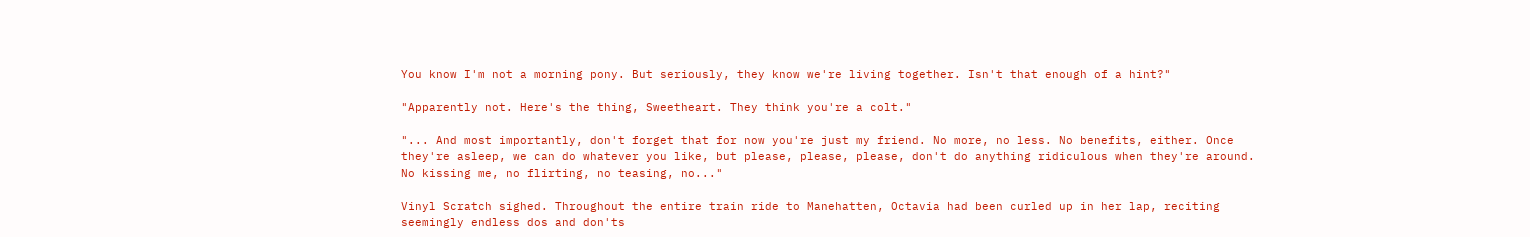You know I'm not a morning pony. But seriously, they know we're living together. Isn't that enough of a hint?"

"Apparently not. Here's the thing, Sweetheart. They think you're a colt."

"... And most importantly, don't forget that for now you're just my friend. No more, no less. No benefits, either. Once they're asleep, we can do whatever you like, but please, please, please, don't do anything ridiculous when they're around. No kissing me, no flirting, no teasing, no..."

Vinyl Scratch sighed. Throughout the entire train ride to Manehatten, Octavia had been curled up in her lap, reciting seemingly endless dos and don'ts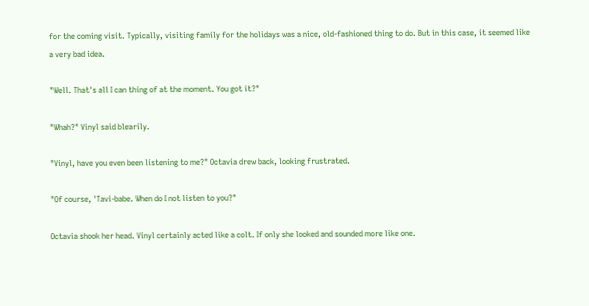for the coming visit. Typically, visiting family for the holidays was a nice, old-fashioned thing to do. But in this case, it seemed like a very bad idea.

"Well. That's all I can thing of at the moment. You got it?"

"Whah?" Vinyl said blearily.

"Vinyl, have you even been listening to me?" Octavia drew back, looking frustrated.

"Of course, 'Tavi-babe. When do I not listen to you?"

Octavia shook her head. Vinyl certainly acted like a colt. If only she looked and sounded more like one.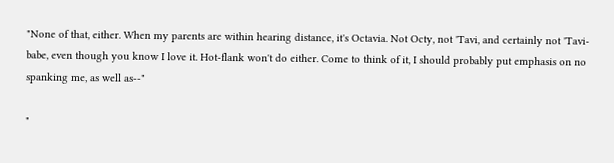"None of that, either. When my parents are within hearing distance, it's Octavia. Not Octy, not 'Tavi, and certainly not 'Tavi-babe, even though you know I love it. Hot-flank won't do either. Come to think of it, I should probably put emphasis on no spanking me, as well as--"

"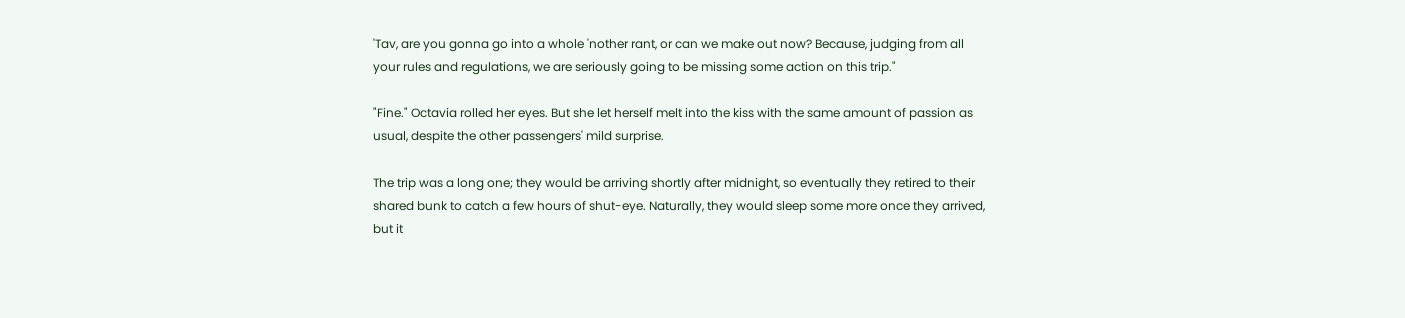'Tav, are you gonna go into a whole 'nother rant, or can we make out now? Because, judging from all your rules and regulations, we are seriously going to be missing some action on this trip."

"Fine." Octavia rolled her eyes. But she let herself melt into the kiss with the same amount of passion as usual, despite the other passengers' mild surprise.

The trip was a long one; they would be arriving shortly after midnight, so eventually they retired to their shared bunk to catch a few hours of shut-eye. Naturally, they would sleep some more once they arrived, but it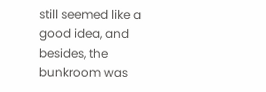still seemed like a good idea, and besides, the bunkroom was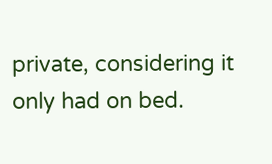private, considering it only had on bed.